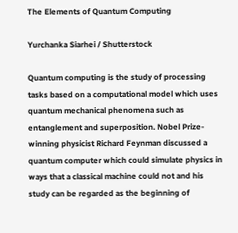The Elements of Quantum Computing

Yurchanka Siarhei / Shutterstock

Quantum computing is the study of processing tasks based on a computational model which uses quantum mechanical phenomena such as entanglement and superposition. Nobel Prize-winning physicist Richard Feynman discussed a quantum computer which could simulate physics in ways that a classical machine could not and his study can be regarded as the beginning of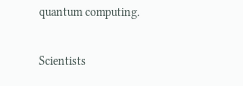quantum computing.

Scientists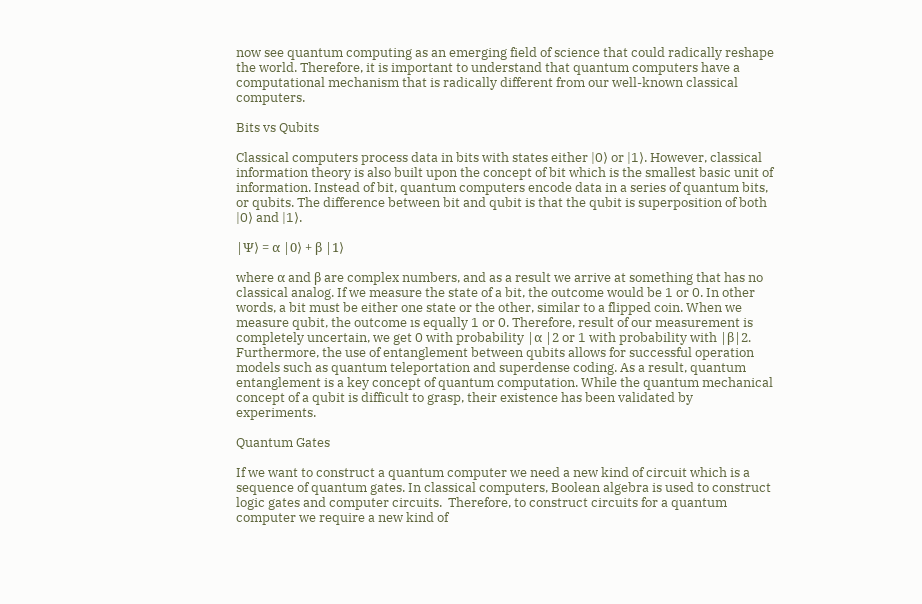now see quantum computing as an emerging field of science that could radically reshape the world. Therefore, it is important to understand that quantum computers have a computational mechanism that is radically different from our well-known classical computers.

Bits vs Qubits

Classical computers process data in bits with states either |0⟩ or |1⟩. However, classical information theory is also built upon the concept of bit which is the smallest basic unit of information. Instead of bit, quantum computers encode data in a series of quantum bits, or qubits. The difference between bit and qubit is that the qubit is superposition of both |0⟩ and |1⟩.

|Ψ⟩ = α |0⟩ + β |1⟩

where α and β are complex numbers, and as a result we arrive at something that has no classical analog. If we measure the state of a bit, the outcome would be 1 or 0. In other words, a bit must be either one state or the other, similar to a flipped coin. When we measure qubit, the outcome ıs equally 1 or 0. Therefore, result of our measurement is completely uncertain, we get 0 with probability |α |2 or 1 with probability with |β|2. Furthermore, the use of entanglement between qubits allows for successful operation models such as quantum teleportation and superdense coding. As a result, quantum entanglement is a key concept of quantum computation. While the quantum mechanical concept of a qubit is difficult to grasp, their existence has been validated by experiments.

Quantum Gates

If we want to construct a quantum computer we need a new kind of circuit which is a sequence of quantum gates. In classical computers, Boolean algebra is used to construct logic gates and computer circuits.  Therefore, to construct circuits for a quantum computer we require a new kind of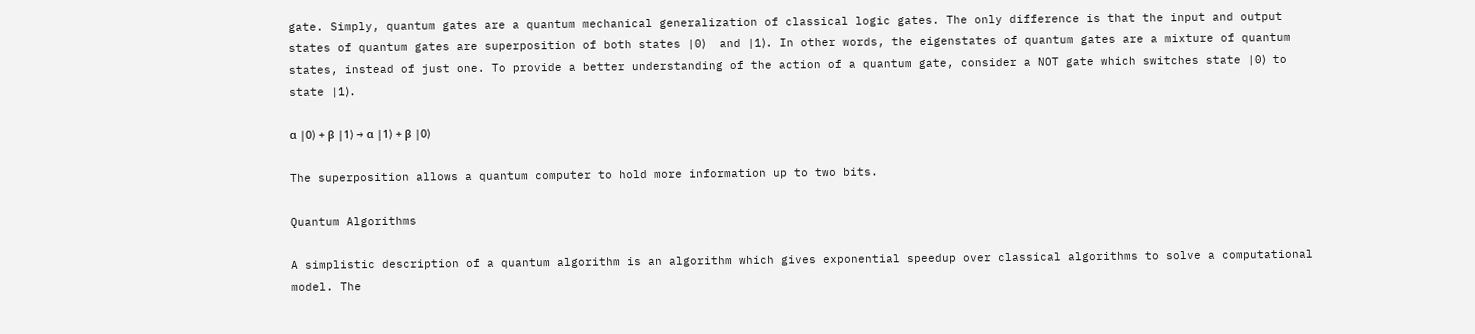gate. Simply, quantum gates are a quantum mechanical generalization of classical logic gates. The only difference is that the input and output states of quantum gates are superposition of both states |0⟩  and |1⟩. In other words, the eigenstates of quantum gates are a mixture of quantum states, instead of just one. To provide a better understanding of the action of a quantum gate, consider a NOT gate which switches state |0⟩ to state |1⟩.

α |0⟩ + β |1⟩ → α |1⟩ + β |0⟩

The superposition allows a quantum computer to hold more information up to two bits.

Quantum Algorithms

A simplistic description of a quantum algorithm is an algorithm which gives exponential speedup over classical algorithms to solve a computational model. The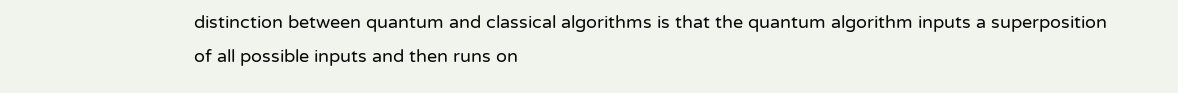distinction between quantum and classical algorithms is that the quantum algorithm inputs a superposition of all possible inputs and then runs on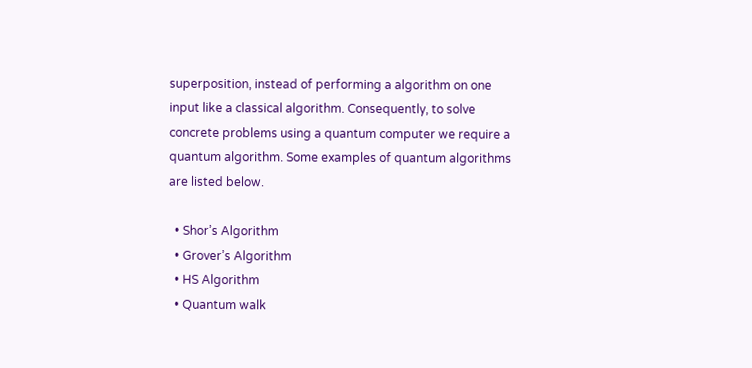superposition, instead of performing a algorithm on one input like a classical algorithm. Consequently, to solve concrete problems using a quantum computer we require a quantum algorithm. Some examples of quantum algorithms are listed below.

  • Shor’s Algorithm
  • Grover’s Algorithm
  • HS Algorithm
  • Quantum walk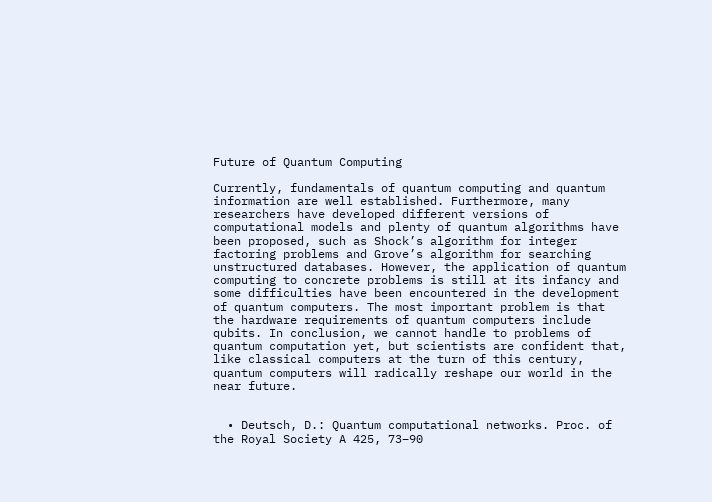Future of Quantum Computing

Currently, fundamentals of quantum computing and quantum information are well established. Furthermore, many researchers have developed different versions of computational models and plenty of quantum algorithms have been proposed, such as Shock’s algorithm for integer factoring problems and Grove’s algorithm for searching unstructured databases. However, the application of quantum computing to concrete problems is still at its infancy and some difficulties have been encountered in the development of quantum computers. The most important problem is that the hardware requirements of quantum computers include qubits. In conclusion, we cannot handle to problems of quantum computation yet, but scientists are confident that, like classical computers at the turn of this century, quantum computers will radically reshape our world in the near future.


  • Deutsch, D.: Quantum computational networks. Proc. of the Royal Society A 425, 73–90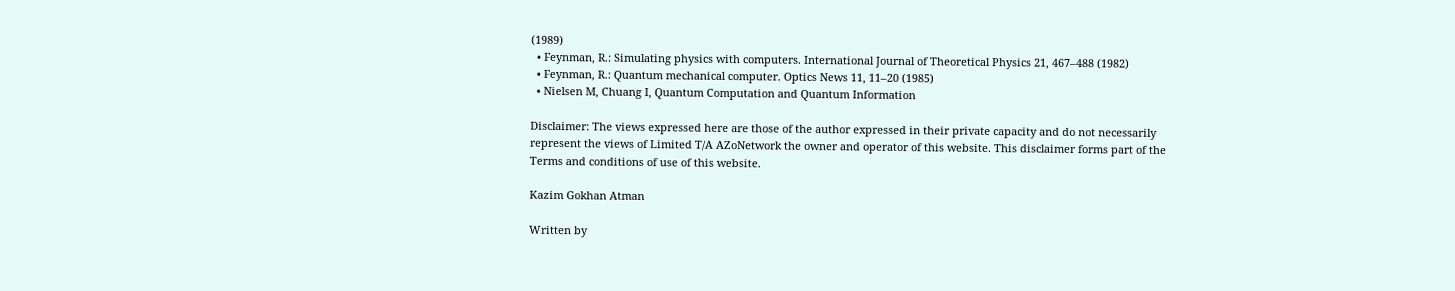(1989)
  • Feynman, R.: Simulating physics with computers. International Journal of Theoretical Physics 21, 467–488 (1982)
  • Feynman, R.: Quantum mechanical computer. Optics News 11, 11–20 (1985)
  • Nielsen M, Chuang I, Quantum Computation and Quantum Information

Disclaimer: The views expressed here are those of the author expressed in their private capacity and do not necessarily represent the views of Limited T/A AZoNetwork the owner and operator of this website. This disclaimer forms part of the Terms and conditions of use of this website.

Kazim Gokhan Atman

Written by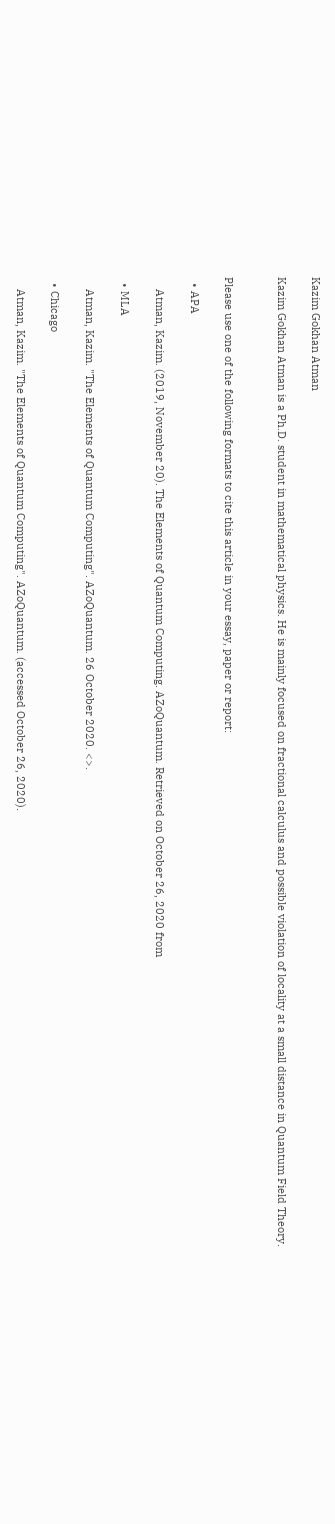Kazim Gokhan Atman

Kazim Gokhan Atman is a Ph.D. student in mathematical physics. He is mainly focused on fractional calculus and possible violation of locality at a small distance in Quantum Field Theory.


Please use one of the following formats to cite this article in your essay, paper or report:

  • APA

    Atman, Kazim. (2019, November 20). The Elements of Quantum Computing. AZoQuantum. Retrieved on October 26, 2020 from

  • MLA

    Atman, Kazim. "The Elements of Quantum Computing". AZoQuantum. 26 October 2020. <>.

  • Chicago

    Atman, Kazim. "The Elements of Quantum Computing". AZoQuantum. (accessed October 26, 2020).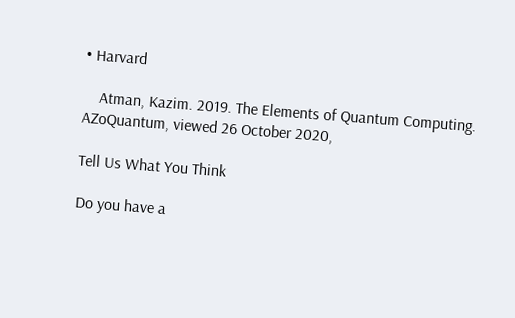• Harvard

    Atman, Kazim. 2019. The Elements of Quantum Computing. AZoQuantum, viewed 26 October 2020,

Tell Us What You Think

Do you have a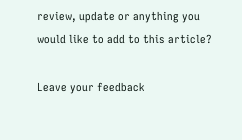review, update or anything you would like to add to this article?

Leave your feedback